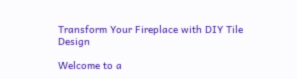Transform Your Fireplace with DIY Tile Design

Welcome to a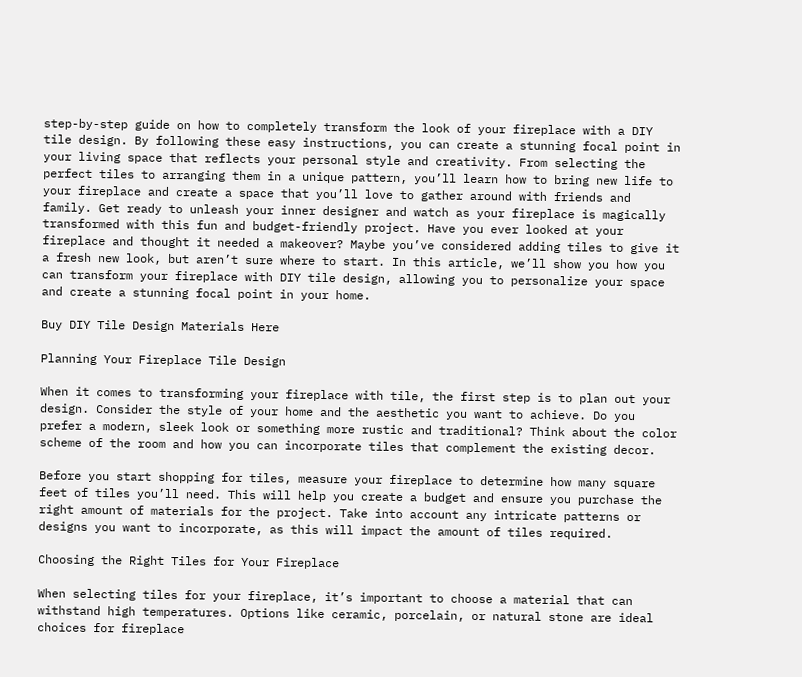step-by-step guide on how to completely transform the look of your fireplace with a DIY tile design. By following these easy instructions, you can create a stunning focal point in your living space that reflects your personal style and creativity. From selecting the perfect tiles to arranging them in a unique pattern, you’ll learn how to bring new life to your fireplace and create a space that you’ll love to gather around with friends and family. Get ready to unleash your inner designer and watch as your fireplace is magically transformed with this fun and budget-friendly project. Have you ever looked at your fireplace and thought it needed a makeover? Maybe you’ve considered adding tiles to give it a fresh new look, but aren’t sure where to start. In this article, we’ll show you how you can transform your fireplace with DIY tile design, allowing you to personalize your space and create a stunning focal point in your home.

Buy DIY Tile Design Materials Here

Planning Your Fireplace Tile Design

When it comes to transforming your fireplace with tile, the first step is to plan out your design. Consider the style of your home and the aesthetic you want to achieve. Do you prefer a modern, sleek look or something more rustic and traditional? Think about the color scheme of the room and how you can incorporate tiles that complement the existing decor.

Before you start shopping for tiles, measure your fireplace to determine how many square feet of tiles you’ll need. This will help you create a budget and ensure you purchase the right amount of materials for the project. Take into account any intricate patterns or designs you want to incorporate, as this will impact the amount of tiles required.

Choosing the Right Tiles for Your Fireplace

When selecting tiles for your fireplace, it’s important to choose a material that can withstand high temperatures. Options like ceramic, porcelain, or natural stone are ideal choices for fireplace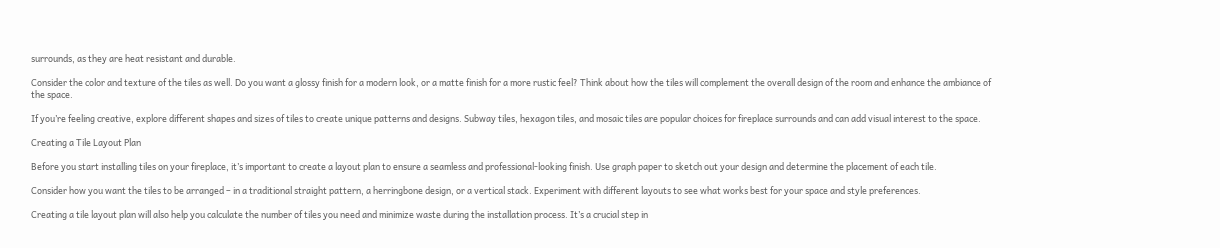surrounds, as they are heat resistant and durable.

Consider the color and texture of the tiles as well. Do you want a glossy finish for a modern look, or a matte finish for a more rustic feel? Think about how the tiles will complement the overall design of the room and enhance the ambiance of the space.

If you’re feeling creative, explore different shapes and sizes of tiles to create unique patterns and designs. Subway tiles, hexagon tiles, and mosaic tiles are popular choices for fireplace surrounds and can add visual interest to the space.

Creating a Tile Layout Plan

Before you start installing tiles on your fireplace, it’s important to create a layout plan to ensure a seamless and professional-looking finish. Use graph paper to sketch out your design and determine the placement of each tile.

Consider how you want the tiles to be arranged – in a traditional straight pattern, a herringbone design, or a vertical stack. Experiment with different layouts to see what works best for your space and style preferences.

Creating a tile layout plan will also help you calculate the number of tiles you need and minimize waste during the installation process. It’s a crucial step in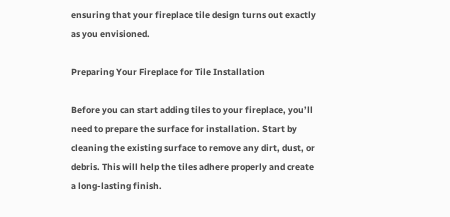ensuring that your fireplace tile design turns out exactly as you envisioned.

Preparing Your Fireplace for Tile Installation

Before you can start adding tiles to your fireplace, you’ll need to prepare the surface for installation. Start by cleaning the existing surface to remove any dirt, dust, or debris. This will help the tiles adhere properly and create a long-lasting finish.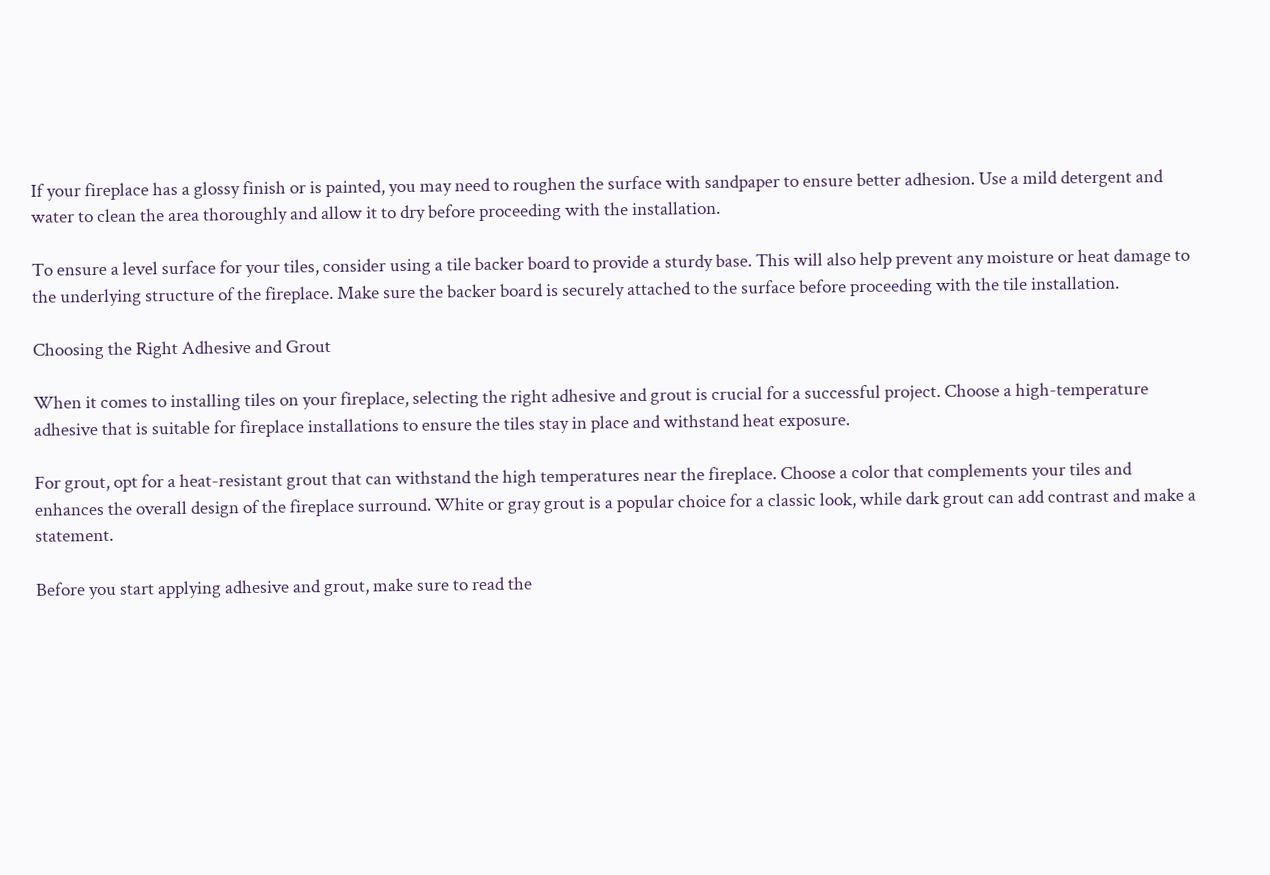If your fireplace has a glossy finish or is painted, you may need to roughen the surface with sandpaper to ensure better adhesion. Use a mild detergent and water to clean the area thoroughly and allow it to dry before proceeding with the installation.

To ensure a level surface for your tiles, consider using a tile backer board to provide a sturdy base. This will also help prevent any moisture or heat damage to the underlying structure of the fireplace. Make sure the backer board is securely attached to the surface before proceeding with the tile installation.

Choosing the Right Adhesive and Grout

When it comes to installing tiles on your fireplace, selecting the right adhesive and grout is crucial for a successful project. Choose a high-temperature adhesive that is suitable for fireplace installations to ensure the tiles stay in place and withstand heat exposure.

For grout, opt for a heat-resistant grout that can withstand the high temperatures near the fireplace. Choose a color that complements your tiles and enhances the overall design of the fireplace surround. White or gray grout is a popular choice for a classic look, while dark grout can add contrast and make a statement.

Before you start applying adhesive and grout, make sure to read the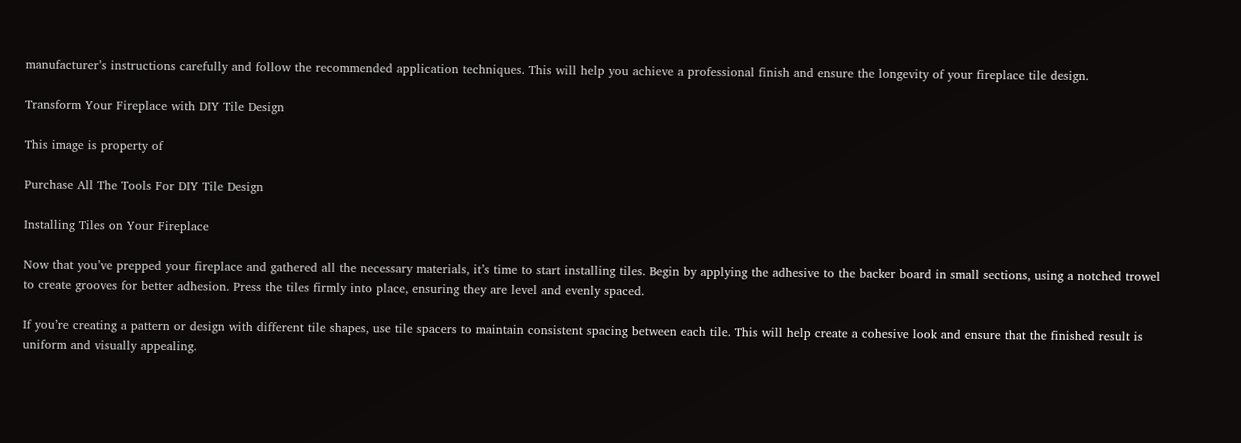manufacturer’s instructions carefully and follow the recommended application techniques. This will help you achieve a professional finish and ensure the longevity of your fireplace tile design.

Transform Your Fireplace with DIY Tile Design

This image is property of

Purchase All The Tools For DIY Tile Design

Installing Tiles on Your Fireplace

Now that you’ve prepped your fireplace and gathered all the necessary materials, it’s time to start installing tiles. Begin by applying the adhesive to the backer board in small sections, using a notched trowel to create grooves for better adhesion. Press the tiles firmly into place, ensuring they are level and evenly spaced.

If you’re creating a pattern or design with different tile shapes, use tile spacers to maintain consistent spacing between each tile. This will help create a cohesive look and ensure that the finished result is uniform and visually appealing.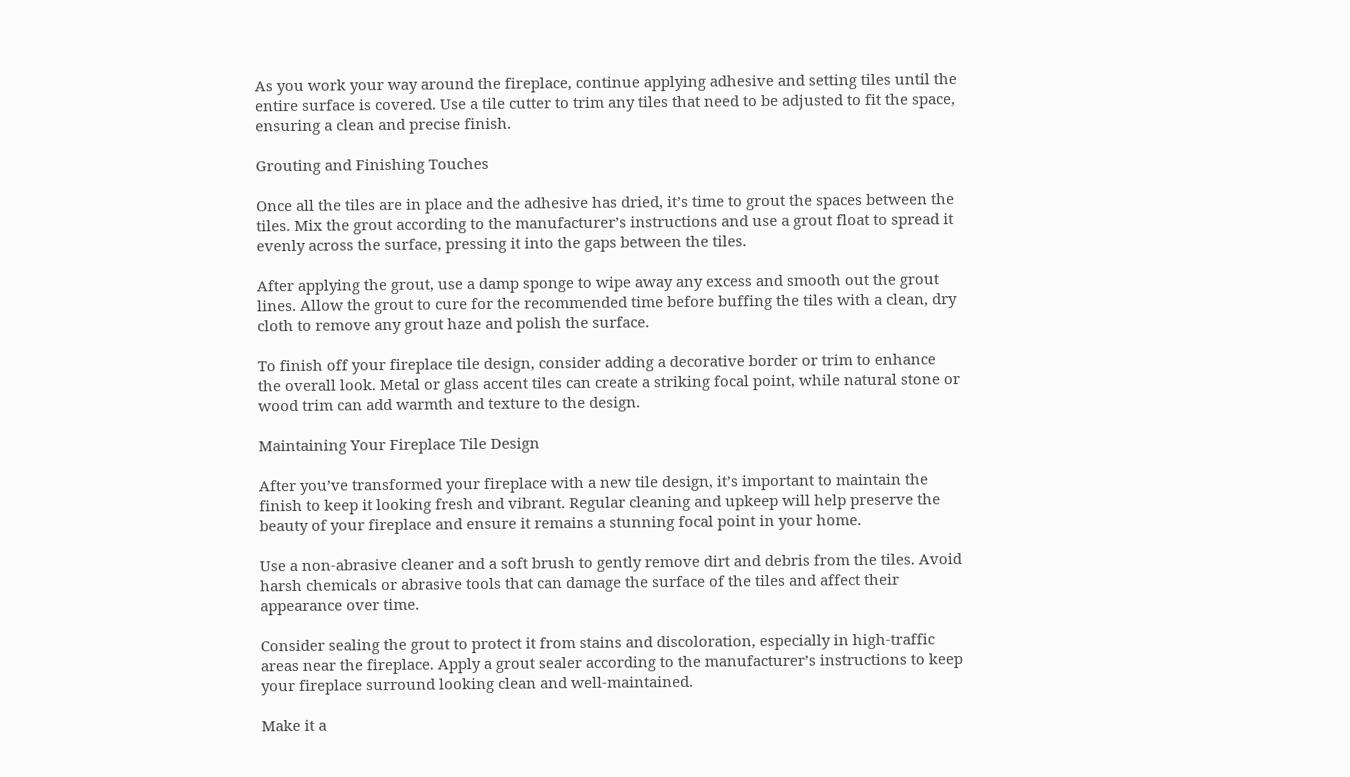As you work your way around the fireplace, continue applying adhesive and setting tiles until the entire surface is covered. Use a tile cutter to trim any tiles that need to be adjusted to fit the space, ensuring a clean and precise finish.

Grouting and Finishing Touches

Once all the tiles are in place and the adhesive has dried, it’s time to grout the spaces between the tiles. Mix the grout according to the manufacturer’s instructions and use a grout float to spread it evenly across the surface, pressing it into the gaps between the tiles.

After applying the grout, use a damp sponge to wipe away any excess and smooth out the grout lines. Allow the grout to cure for the recommended time before buffing the tiles with a clean, dry cloth to remove any grout haze and polish the surface.

To finish off your fireplace tile design, consider adding a decorative border or trim to enhance the overall look. Metal or glass accent tiles can create a striking focal point, while natural stone or wood trim can add warmth and texture to the design.

Maintaining Your Fireplace Tile Design

After you’ve transformed your fireplace with a new tile design, it’s important to maintain the finish to keep it looking fresh and vibrant. Regular cleaning and upkeep will help preserve the beauty of your fireplace and ensure it remains a stunning focal point in your home.

Use a non-abrasive cleaner and a soft brush to gently remove dirt and debris from the tiles. Avoid harsh chemicals or abrasive tools that can damage the surface of the tiles and affect their appearance over time.

Consider sealing the grout to protect it from stains and discoloration, especially in high-traffic areas near the fireplace. Apply a grout sealer according to the manufacturer’s instructions to keep your fireplace surround looking clean and well-maintained.

Make it a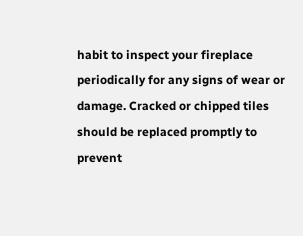habit to inspect your fireplace periodically for any signs of wear or damage. Cracked or chipped tiles should be replaced promptly to prevent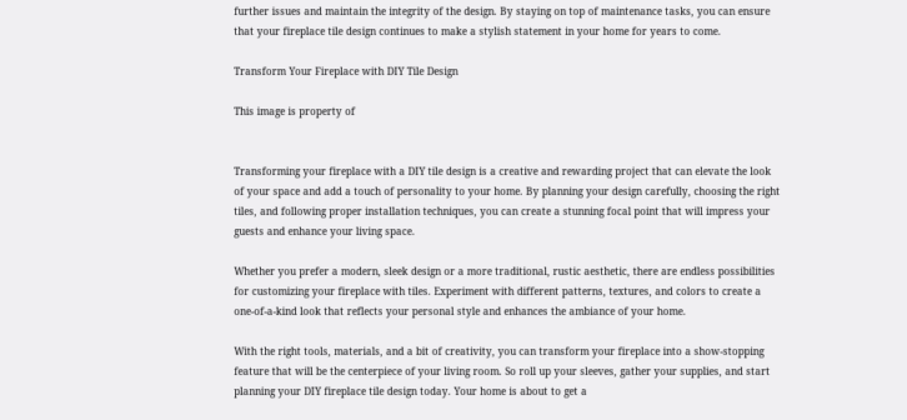further issues and maintain the integrity of the design. By staying on top of maintenance tasks, you can ensure that your fireplace tile design continues to make a stylish statement in your home for years to come.

Transform Your Fireplace with DIY Tile Design

This image is property of


Transforming your fireplace with a DIY tile design is a creative and rewarding project that can elevate the look of your space and add a touch of personality to your home. By planning your design carefully, choosing the right tiles, and following proper installation techniques, you can create a stunning focal point that will impress your guests and enhance your living space.

Whether you prefer a modern, sleek design or a more traditional, rustic aesthetic, there are endless possibilities for customizing your fireplace with tiles. Experiment with different patterns, textures, and colors to create a one-of-a-kind look that reflects your personal style and enhances the ambiance of your home.

With the right tools, materials, and a bit of creativity, you can transform your fireplace into a show-stopping feature that will be the centerpiece of your living room. So roll up your sleeves, gather your supplies, and start planning your DIY fireplace tile design today. Your home is about to get a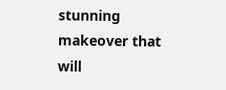stunning makeover that will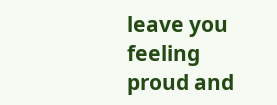leave you feeling proud and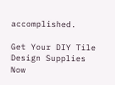accomplished.

Get Your DIY Tile Design Supplies Now